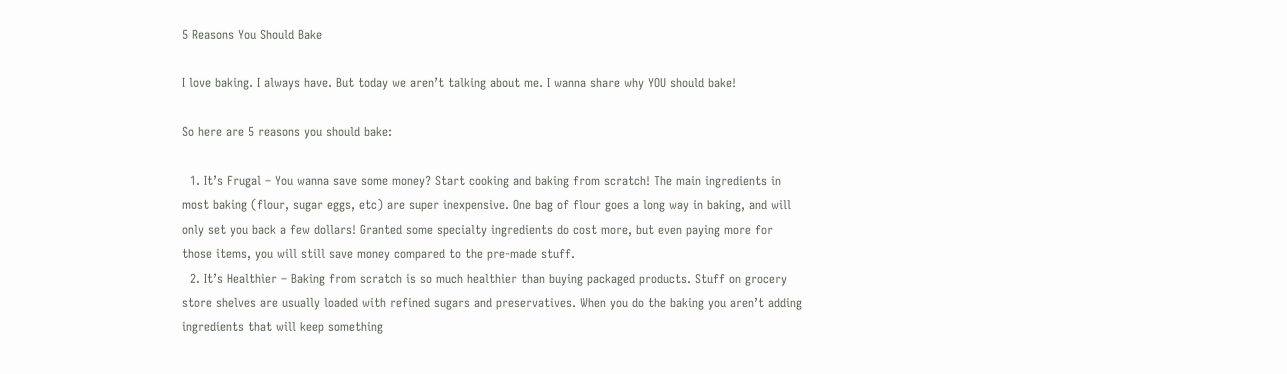5 Reasons You Should Bake

I love baking. I always have. But today we aren’t talking about me. I wanna share why YOU should bake!

So here are 5 reasons you should bake:

  1. It’s Frugal – You wanna save some money? Start cooking and baking from scratch! The main ingredients in most baking (flour, sugar eggs, etc) are super inexpensive. One bag of flour goes a long way in baking, and will only set you back a few dollars! Granted some specialty ingredients do cost more, but even paying more for those items, you will still save money compared to the pre-made stuff.
  2. It’s Healthier – Baking from scratch is so much healthier than buying packaged products. Stuff on grocery store shelves are usually loaded with refined sugars and preservatives. When you do the baking you aren’t adding ingredients that will keep something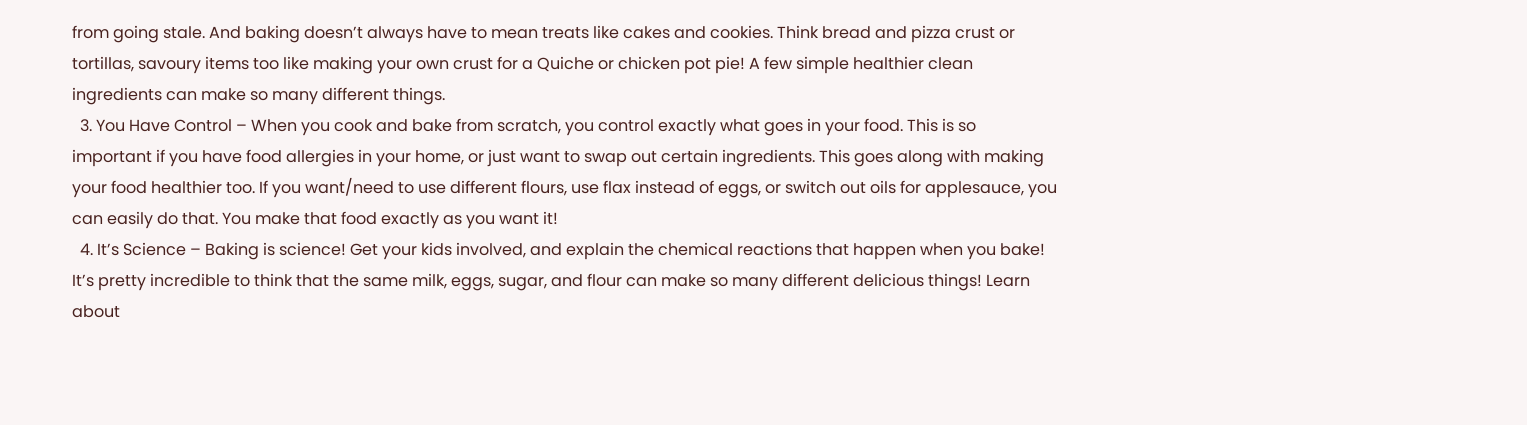from going stale. And baking doesn’t always have to mean treats like cakes and cookies. Think bread and pizza crust or tortillas, savoury items too like making your own crust for a Quiche or chicken pot pie! A few simple healthier clean ingredients can make so many different things.
  3. You Have Control – When you cook and bake from scratch, you control exactly what goes in your food. This is so important if you have food allergies in your home, or just want to swap out certain ingredients. This goes along with making your food healthier too. If you want/need to use different flours, use flax instead of eggs, or switch out oils for applesauce, you can easily do that. You make that food exactly as you want it!
  4. It’s Science – Baking is science! Get your kids involved, and explain the chemical reactions that happen when you bake! It’s pretty incredible to think that the same milk, eggs, sugar, and flour can make so many different delicious things! Learn about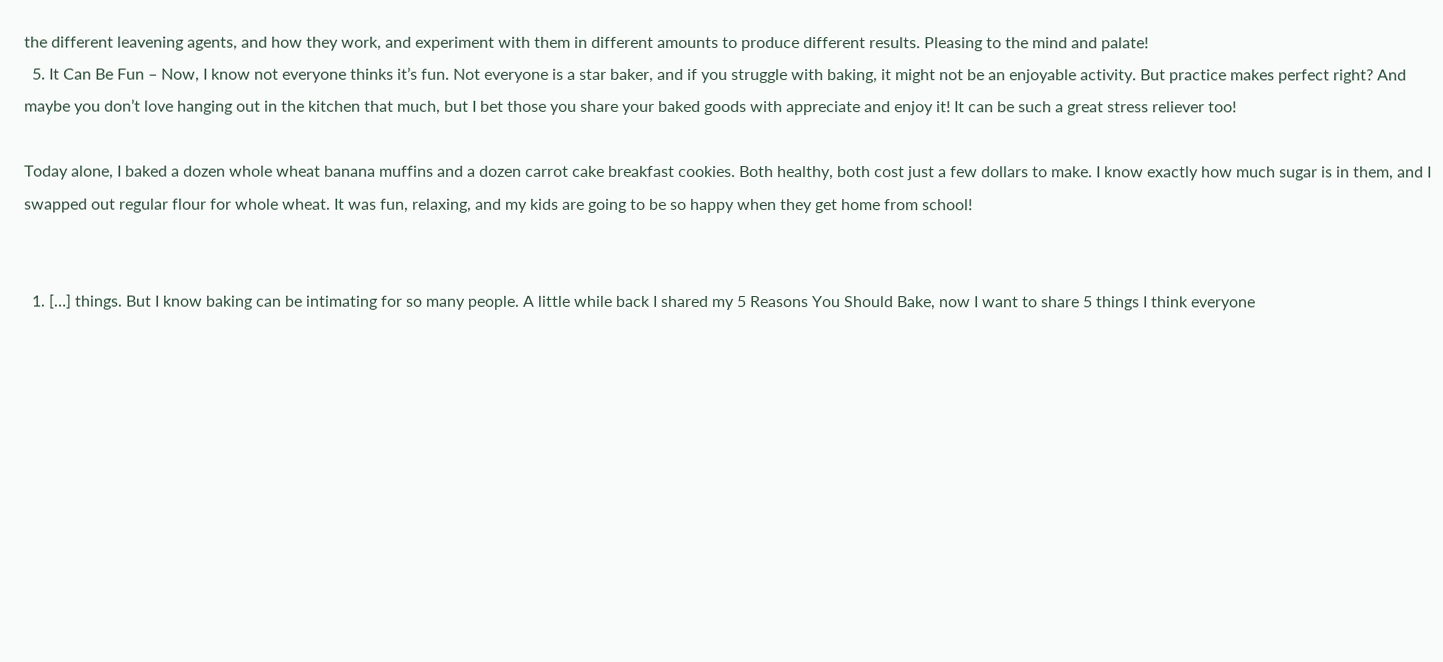the different leavening agents, and how they work, and experiment with them in different amounts to produce different results. Pleasing to the mind and palate!
  5. It Can Be Fun – Now, I know not everyone thinks it’s fun. Not everyone is a star baker, and if you struggle with baking, it might not be an enjoyable activity. But practice makes perfect right? And maybe you don’t love hanging out in the kitchen that much, but I bet those you share your baked goods with appreciate and enjoy it! It can be such a great stress reliever too!

Today alone, I baked a dozen whole wheat banana muffins and a dozen carrot cake breakfast cookies. Both healthy, both cost just a few dollars to make. I know exactly how much sugar is in them, and I swapped out regular flour for whole wheat. It was fun, relaxing, and my kids are going to be so happy when they get home from school!


  1. […] things. But I know baking can be intimating for so many people. A little while back I shared my 5 Reasons You Should Bake, now I want to share 5 things I think everyone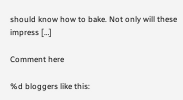should know how to bake. Not only will these impress […]

Comment here

%d bloggers like this: